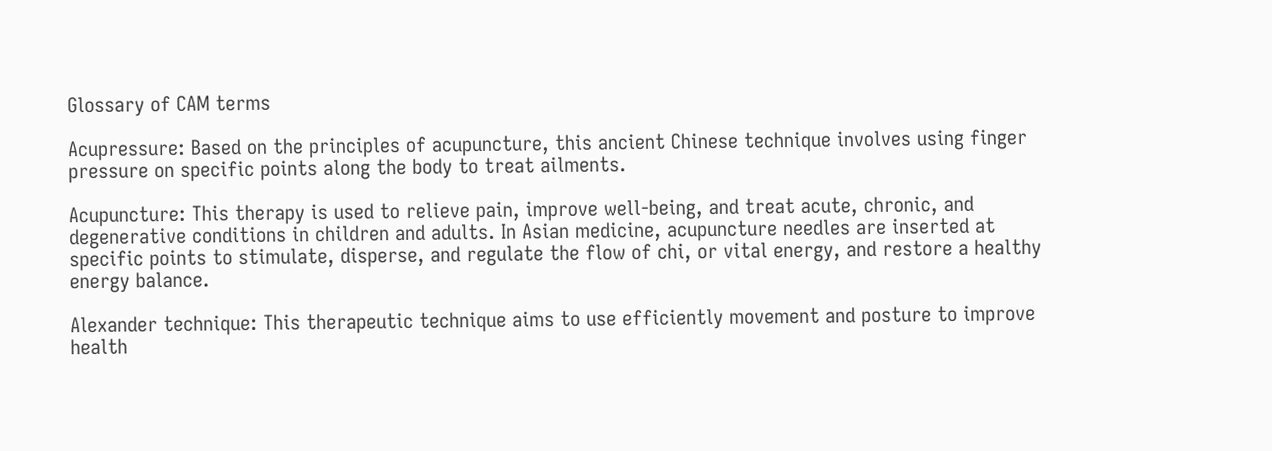Glossary of CAM terms

Acupressure: Based on the principles of acupuncture, this ancient Chinese technique involves using finger pressure on specific points along the body to treat ailments.

Acupuncture: This therapy is used to relieve pain, improve well-being, and treat acute, chronic, and degenerative conditions in children and adults. In Asian medicine, acupuncture needles are inserted at specific points to stimulate, disperse, and regulate the flow of chi, or vital energy, and restore a healthy energy balance.

Alexander technique: This therapeutic technique aims to use efficiently movement and posture to improve health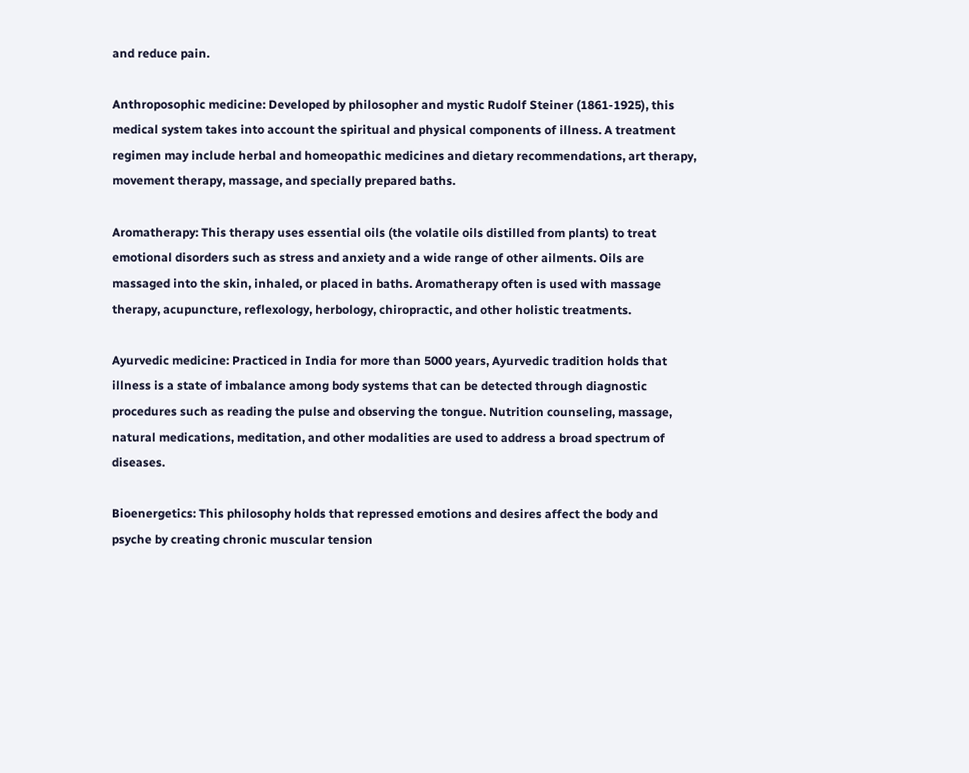and reduce pain.

Anthroposophic medicine: Developed by philosopher and mystic Rudolf Steiner (1861-1925), this medical system takes into account the spiritual and physical components of illness. A treatment regimen may include herbal and homeopathic medicines and dietary recommendations, art therapy, movement therapy, massage, and specially prepared baths.

Aromatherapy: This therapy uses essential oils (the volatile oils distilled from plants) to treat emotional disorders such as stress and anxiety and a wide range of other ailments. Oils are massaged into the skin, inhaled, or placed in baths. Aromatherapy often is used with massage therapy, acupuncture, reflexology, herbology, chiropractic, and other holistic treatments.

Ayurvedic medicine: Practiced in India for more than 5000 years, Ayurvedic tradition holds that illness is a state of imbalance among body systems that can be detected through diagnostic procedures such as reading the pulse and observing the tongue. Nutrition counseling, massage, natural medications, meditation, and other modalities are used to address a broad spectrum of diseases.

Bioenergetics: This philosophy holds that repressed emotions and desires affect the body and psyche by creating chronic muscular tension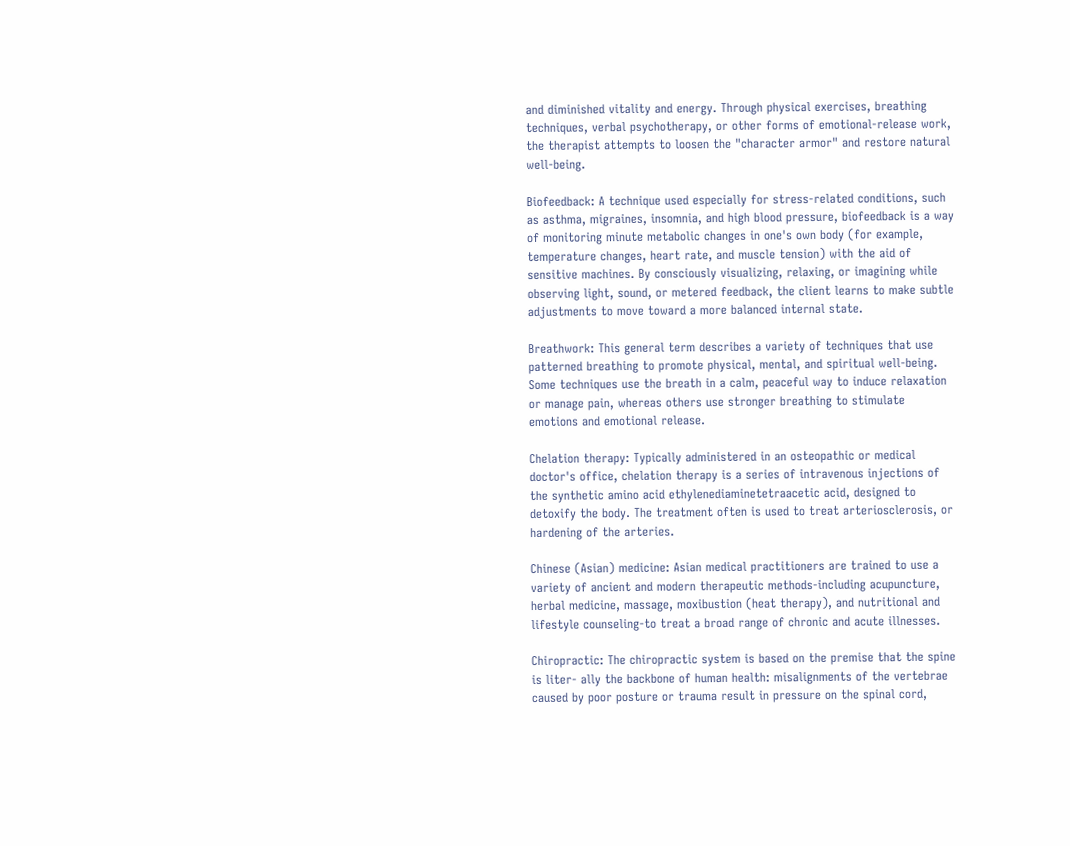and diminished vitality and energy. Through physical exercises, breathing techniques, verbal psychotherapy, or other forms of emotional-release work, the therapist attempts to loosen the "character armor" and restore natural well-being.

Biofeedback: A technique used especially for stress-related conditions, such as asthma, migraines, insomnia, and high blood pressure, biofeedback is a way of monitoring minute metabolic changes in one's own body (for example, temperature changes, heart rate, and muscle tension) with the aid of sensitive machines. By consciously visualizing, relaxing, or imagining while observing light, sound, or metered feedback, the client learns to make subtle adjustments to move toward a more balanced internal state.

Breathwork: This general term describes a variety of techniques that use patterned breathing to promote physical, mental, and spiritual well-being. Some techniques use the breath in a calm, peaceful way to induce relaxation or manage pain, whereas others use stronger breathing to stimulate emotions and emotional release.

Chelation therapy: Typically administered in an osteopathic or medical doctor's office, chelation therapy is a series of intravenous injections of the synthetic amino acid ethylenediaminetetraacetic acid, designed to detoxify the body. The treatment often is used to treat arteriosclerosis, or hardening of the arteries.

Chinese (Asian) medicine: Asian medical practitioners are trained to use a variety of ancient and modern therapeutic methods-including acupuncture, herbal medicine, massage, moxibustion (heat therapy), and nutritional and lifestyle counseling-to treat a broad range of chronic and acute illnesses.

Chiropractic: The chiropractic system is based on the premise that the spine is liter- ally the backbone of human health: misalignments of the vertebrae caused by poor posture or trauma result in pressure on the spinal cord,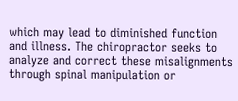which may lead to diminished function and illness. The chiropractor seeks to analyze and correct these misalignments through spinal manipulation or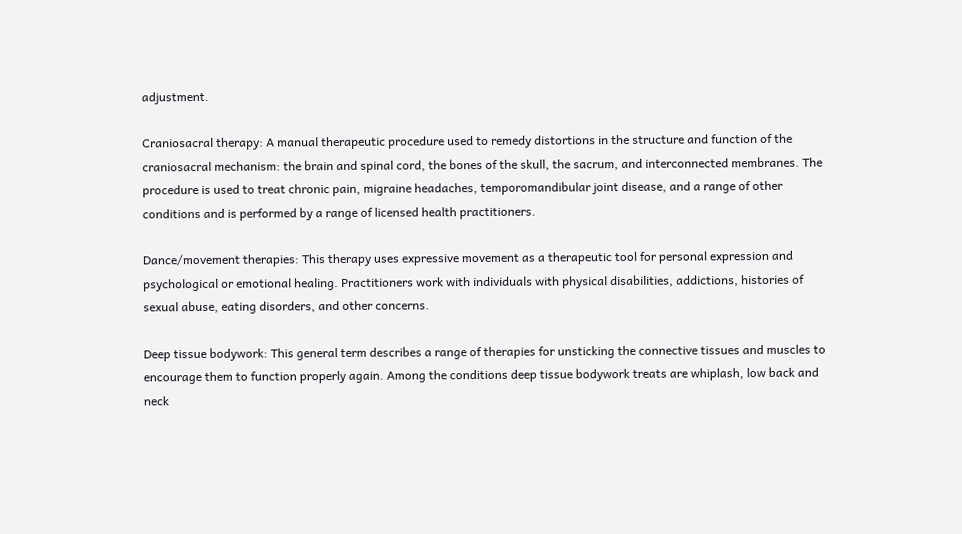adjustment.

Craniosacral therapy: A manual therapeutic procedure used to remedy distortions in the structure and function of the craniosacral mechanism: the brain and spinal cord, the bones of the skull, the sacrum, and interconnected membranes. The procedure is used to treat chronic pain, migraine headaches, temporomandibular joint disease, and a range of other conditions and is performed by a range of licensed health practitioners.

Dance/movement therapies: This therapy uses expressive movement as a therapeutic tool for personal expression and psychological or emotional healing. Practitioners work with individuals with physical disabilities, addictions, histories of sexual abuse, eating disorders, and other concerns.

Deep tissue bodywork: This general term describes a range of therapies for unsticking the connective tissues and muscles to encourage them to function properly again. Among the conditions deep tissue bodywork treats are whiplash, low back and neck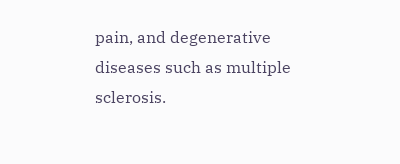pain, and degenerative diseases such as multiple sclerosis.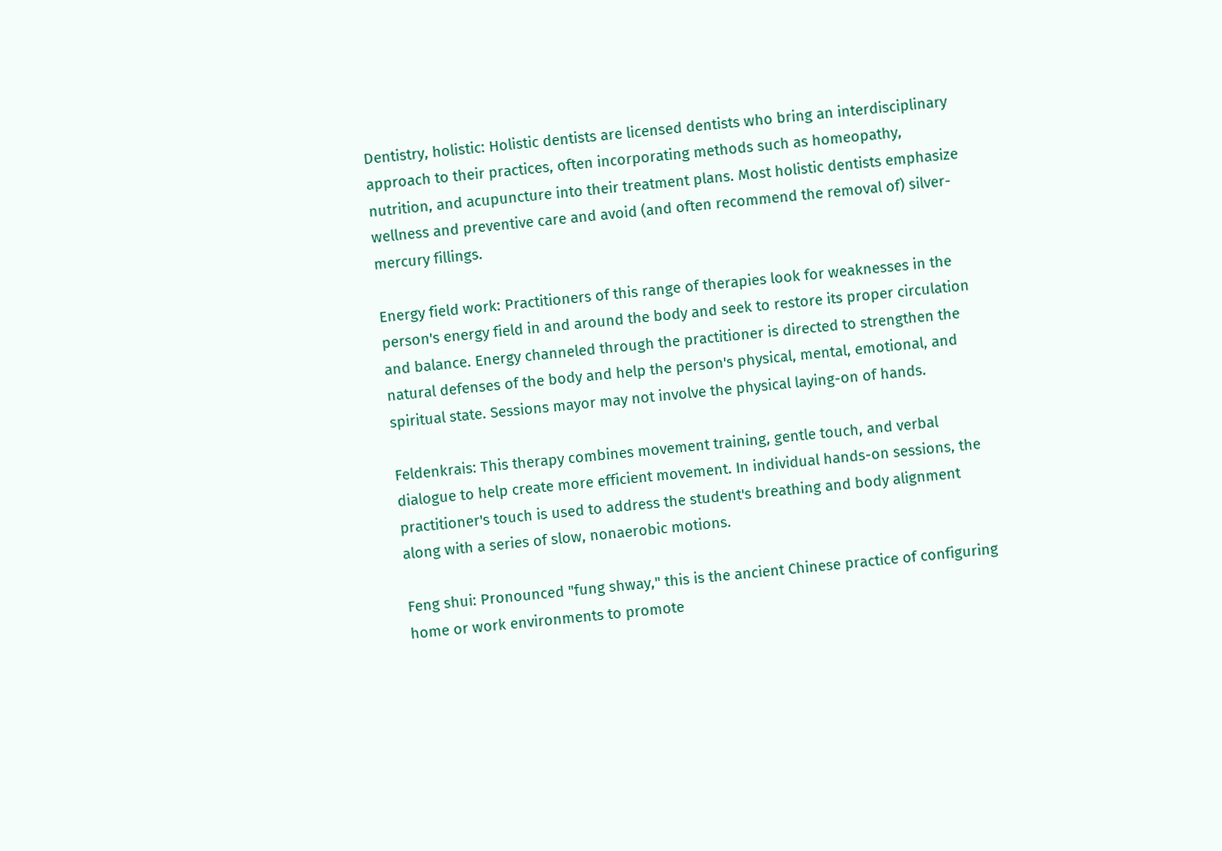Dentistry, holistic: Holistic dentists are licensed dentists who bring an interdisciplinary approach to their practices, often incorporating methods such as homeopathy, nutrition, and acupuncture into their treatment plans. Most holistic dentists emphasize wellness and preventive care and avoid (and often recommend the removal of) silver-mercury fillings.

Energy field work: Practitioners of this range of therapies look for weaknesses in the person's energy field in and around the body and seek to restore its proper circulation and balance. Energy channeled through the practitioner is directed to strengthen the natural defenses of the body and help the person's physical, mental, emotional, and spiritual state. Sessions mayor may not involve the physical laying-on of hands.

Feldenkrais: This therapy combines movement training, gentle touch, and verbal dialogue to help create more efficient movement. In individual hands-on sessions, the practitioner's touch is used to address the student's breathing and body alignment along with a series of slow, nonaerobic motions.

Feng shui: Pronounced "fung shway," this is the ancient Chinese practice of configuring home or work environments to promote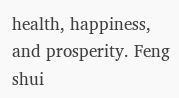health, happiness, and prosperity. Feng shui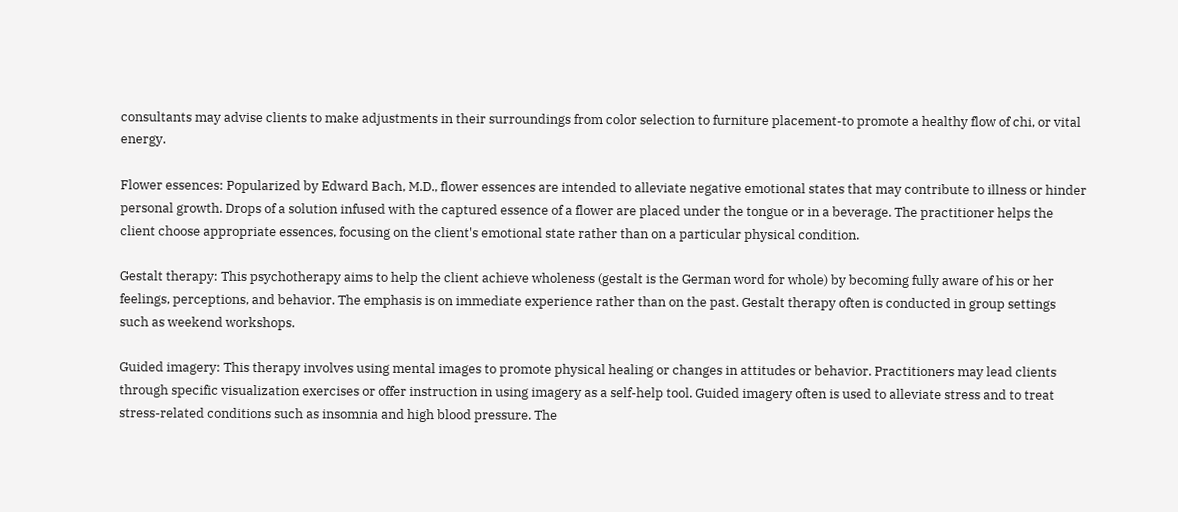consultants may advise clients to make adjustments in their surroundings from color selection to furniture placement-to promote a healthy flow of chi, or vital energy.

Flower essences: Popularized by Edward Bach, M.D., flower essences are intended to alleviate negative emotional states that may contribute to illness or hinder personal growth. Drops of a solution infused with the captured essence of a flower are placed under the tongue or in a beverage. The practitioner helps the client choose appropriate essences, focusing on the client's emotional state rather than on a particular physical condition.

Gestalt therapy: This psychotherapy aims to help the client achieve wholeness (gestalt is the German word for whole) by becoming fully aware of his or her feelings, perceptions, and behavior. The emphasis is on immediate experience rather than on the past. Gestalt therapy often is conducted in group settings such as weekend workshops.

Guided imagery: This therapy involves using mental images to promote physical healing or changes in attitudes or behavior. Practitioners may lead clients through specific visualization exercises or offer instruction in using imagery as a self-help tool. Guided imagery often is used to alleviate stress and to treat stress-related conditions such as insomnia and high blood pressure. The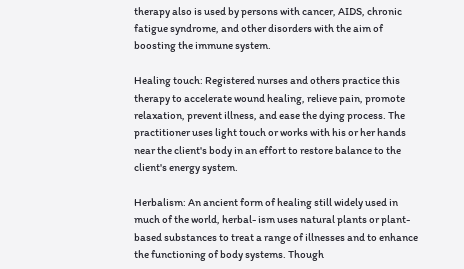therapy also is used by persons with cancer, AIDS, chronic fatigue syndrome, and other disorders with the aim of boosting the immune system.

Healing touch: Registered nurses and others practice this therapy to accelerate wound healing, relieve pain, promote relaxation, prevent illness, and ease the dying process. The practitioner uses light touch or works with his or her hands near the client's body in an effort to restore balance to the client's energy system.

Herbalism: An ancient form of healing still widely used in much of the world, herbal- ism uses natural plants or plant-based substances to treat a range of illnesses and to enhance the functioning of body systems. Though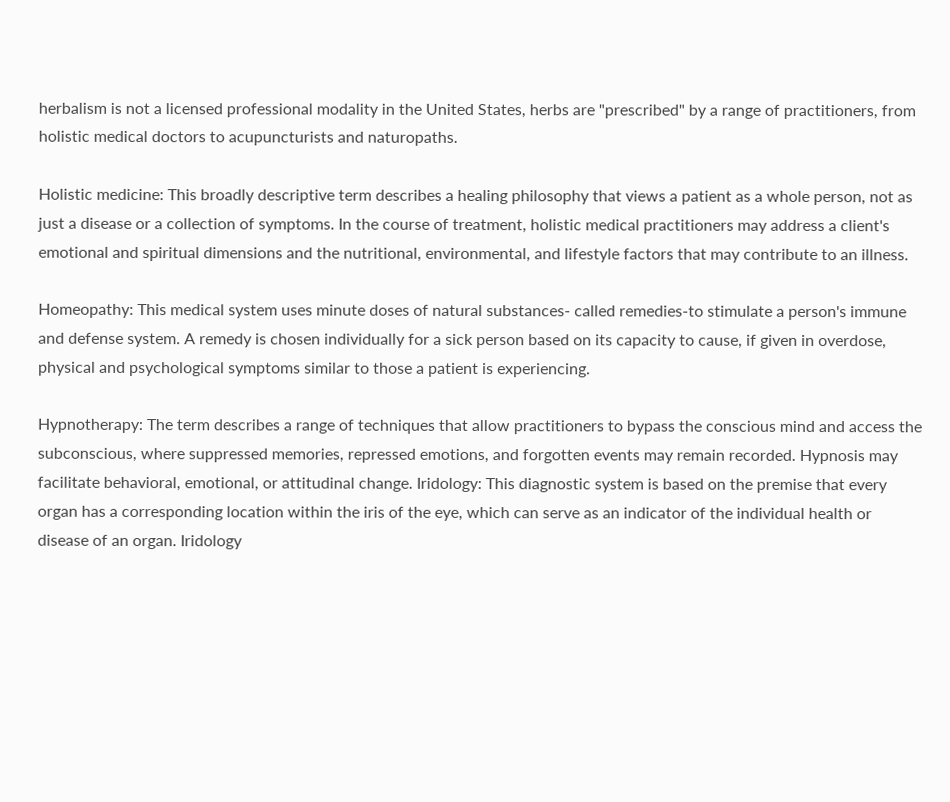herbalism is not a licensed professional modality in the United States, herbs are "prescribed" by a range of practitioners, from holistic medical doctors to acupuncturists and naturopaths.

Holistic medicine: This broadly descriptive term describes a healing philosophy that views a patient as a whole person, not as just a disease or a collection of symptoms. In the course of treatment, holistic medical practitioners may address a client's emotional and spiritual dimensions and the nutritional, environmental, and lifestyle factors that may contribute to an illness.

Homeopathy: This medical system uses minute doses of natural substances- called remedies-to stimulate a person's immune and defense system. A remedy is chosen individually for a sick person based on its capacity to cause, if given in overdose, physical and psychological symptoms similar to those a patient is experiencing.

Hypnotherapy: The term describes a range of techniques that allow practitioners to bypass the conscious mind and access the subconscious, where suppressed memories, repressed emotions, and forgotten events may remain recorded. Hypnosis may facilitate behavioral, emotional, or attitudinal change. Iridology: This diagnostic system is based on the premise that every organ has a corresponding location within the iris of the eye, which can serve as an indicator of the individual health or disease of an organ. Iridology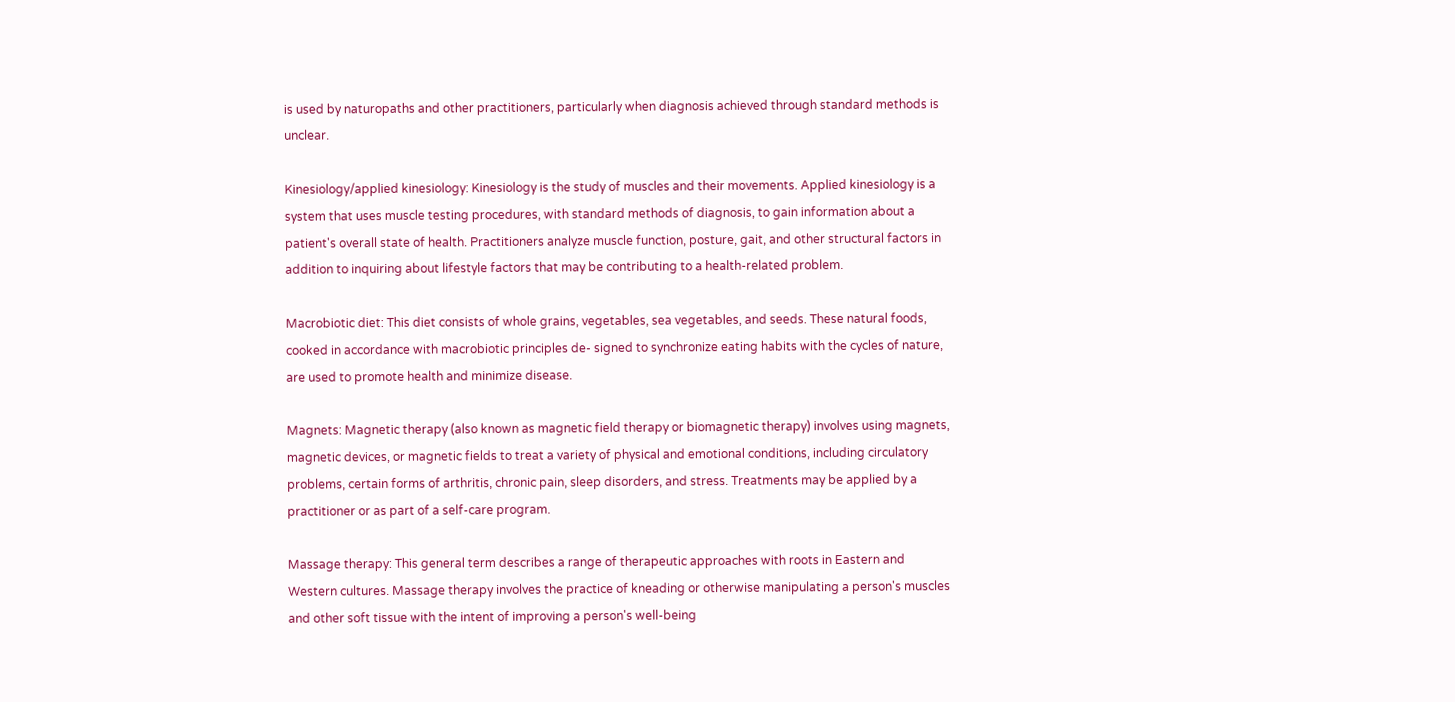is used by naturopaths and other practitioners, particularly when diagnosis achieved through standard methods is unclear.

Kinesiology/applied kinesiology: Kinesiology is the study of muscles and their movements. Applied kinesiology is a system that uses muscle testing procedures, with standard methods of diagnosis, to gain information about a patient's overall state of health. Practitioners analyze muscle function, posture, gait, and other structural factors in addition to inquiring about lifestyle factors that may be contributing to a health-related problem.

Macrobiotic diet: This diet consists of whole grains, vegetables, sea vegetables, and seeds. These natural foods, cooked in accordance with macrobiotic principles de- signed to synchronize eating habits with the cycles of nature, are used to promote health and minimize disease.

Magnets: Magnetic therapy (also known as magnetic field therapy or biomagnetic therapy) involves using magnets, magnetic devices, or magnetic fields to treat a variety of physical and emotional conditions, including circulatory problems, certain forms of arthritis, chronic pain, sleep disorders, and stress. Treatments may be applied by a practitioner or as part of a self-care program.

Massage therapy: This general term describes a range of therapeutic approaches with roots in Eastern and Western cultures. Massage therapy involves the practice of kneading or otherwise manipulating a person's muscles and other soft tissue with the intent of improving a person's well-being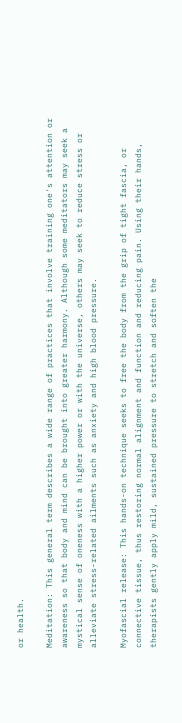or health.

Meditation: This general term describes a wide range of practices that involve training one's attention or awareness so that body and mind can be brought into greater harmony. Although some meditators may seek a mystical sense of oneness with a higher power or with the universe, others may seek to reduce stress or alleviate stress-related ailments such as anxiety and high blood pressure.

Myofascial release: This hands-on technique seeks to free the body from the grip of tight fascia, or connective tissue, thus restoring normal alignment and function and reducing pain. Using their hands, therapists gently apply mild, sustained pressure to stretch and soften the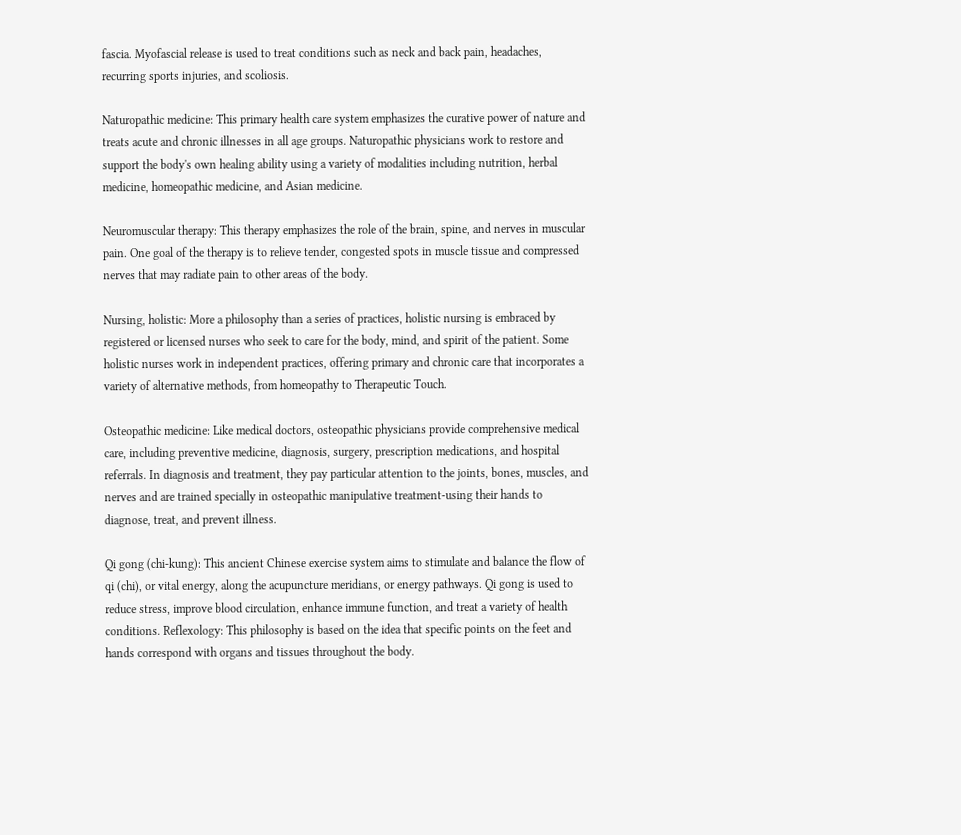fascia. Myofascial release is used to treat conditions such as neck and back pain, headaches, recurring sports injuries, and scoliosis.

Naturopathic medicine: This primary health care system emphasizes the curative power of nature and treats acute and chronic illnesses in all age groups. Naturopathic physicians work to restore and support the body's own healing ability using a variety of modalities including nutrition, herbal medicine, homeopathic medicine, and Asian medicine.

Neuromuscular therapy: This therapy emphasizes the role of the brain, spine, and nerves in muscular pain. One goal of the therapy is to relieve tender, congested spots in muscle tissue and compressed nerves that may radiate pain to other areas of the body.

Nursing, holistic: More a philosophy than a series of practices, holistic nursing is embraced by registered or licensed nurses who seek to care for the body, mind, and spirit of the patient. Some holistic nurses work in independent practices, offering primary and chronic care that incorporates a variety of alternative methods, from homeopathy to Therapeutic Touch.

Osteopathic medicine: Like medical doctors, osteopathic physicians provide comprehensive medical care, including preventive medicine, diagnosis, surgery, prescription medications, and hospital referrals. In diagnosis and treatment, they pay particular attention to the joints, bones, muscles, and nerves and are trained specially in osteopathic manipulative treatment-using their hands to diagnose, treat, and prevent illness.

Qi gong (chi-kung): This ancient Chinese exercise system aims to stimulate and balance the flow of qi (chi), or vital energy, along the acupuncture meridians, or energy pathways. Qi gong is used to reduce stress, improve blood circulation, enhance immune function, and treat a variety of health conditions. Reflexology: This philosophy is based on the idea that specific points on the feet and hands correspond with organs and tissues throughout the body.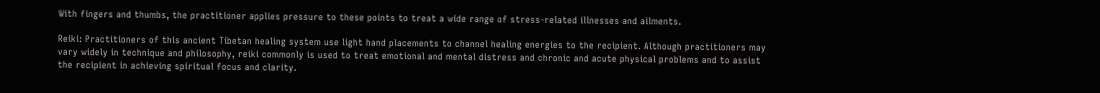With fingers and thumbs, the practitioner applies pressure to these points to treat a wide range of stress-related illnesses and ailments.

Reiki: Practitioners of this ancient Tibetan healing system use light hand placements to channel healing energies to the recipient. Although practitioners may vary widely in technique and philosophy, reiki commonly is used to treat emotional and mental distress and chronic and acute physical problems and to assist the recipient in achieving spiritual focus and clarity.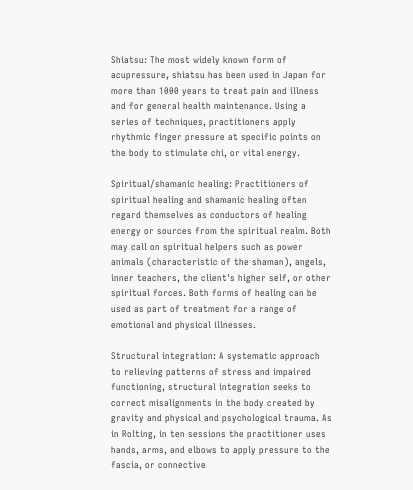Shiatsu: The most widely known form of acupressure, shiatsu has been used in Japan for more than 1000 years to treat pain and illness and for general health maintenance. Using a series of techniques, practitioners apply rhythmic finger pressure at specific points on the body to stimulate chi, or vital energy.

Spiritual/shamanic healing: Practitioners of spiritual healing and shamanic healing often regard themselves as conductors of healing energy or sources from the spiritual realm. Both may call on spiritual helpers such as power animals (characteristic of the shaman), angels, inner teachers, the client's higher self, or other spiritual forces. Both forms of healing can be used as part of treatment for a range of emotional and physical illnesses.

Structural integration: A systematic approach to relieving patterns of stress and impaired functioning, structural integration seeks to correct misalignments in the body created by gravity and physical and psychological trauma. As in Rolting, in ten sessions the practitioner uses hands, arms, and elbows to apply pressure to the fascia, or connective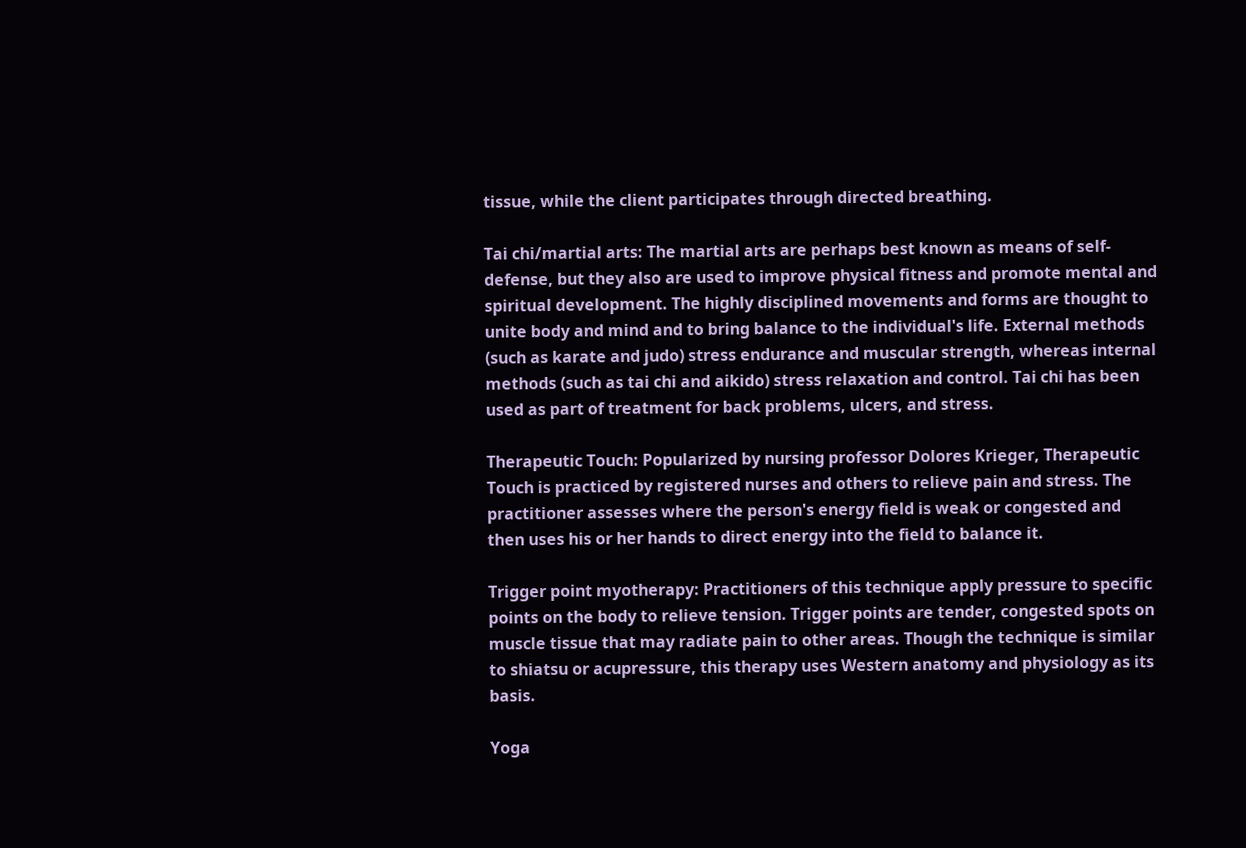tissue, while the client participates through directed breathing.

Tai chi/martial arts: The martial arts are perhaps best known as means of self-defense, but they also are used to improve physical fitness and promote mental and spiritual development. The highly disciplined movements and forms are thought to unite body and mind and to bring balance to the individual's life. External methods (such as karate and judo) stress endurance and muscular strength, whereas internal methods (such as tai chi and aikido) stress relaxation and control. Tai chi has been used as part of treatment for back problems, ulcers, and stress.

Therapeutic Touch: Popularized by nursing professor Dolores Krieger, Therapeutic Touch is practiced by registered nurses and others to relieve pain and stress. The practitioner assesses where the person's energy field is weak or congested and then uses his or her hands to direct energy into the field to balance it.

Trigger point myotherapy: Practitioners of this technique apply pressure to specific points on the body to relieve tension. Trigger points are tender, congested spots on muscle tissue that may radiate pain to other areas. Though the technique is similar to shiatsu or acupressure, this therapy uses Western anatomy and physiology as its basis.

Yoga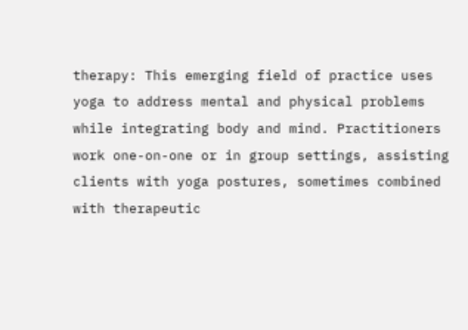therapy: This emerging field of practice uses yoga to address mental and physical problems while integrating body and mind. Practitioners work one-on-one or in group settings, assisting clients with yoga postures, sometimes combined with therapeutic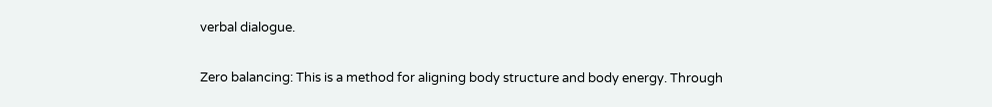verbal dialogue.

Zero balancing: This is a method for aligning body structure and body energy. Through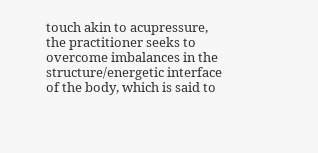touch akin to acupressure, the practitioner seeks to overcome imbalances in the structure/energetic interface of the body, which is said to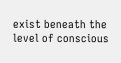exist beneath the level of conscious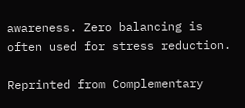awareness. Zero balancing is often used for stress reduction.

Reprinted from Complementary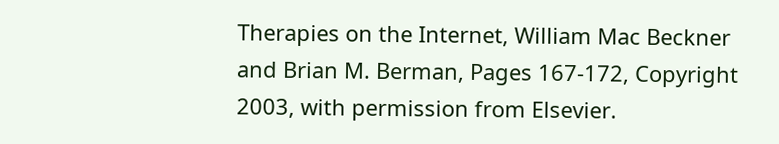Therapies on the Internet, William Mac Beckner and Brian M. Berman, Pages 167-172, Copyright 2003, with permission from Elsevier.